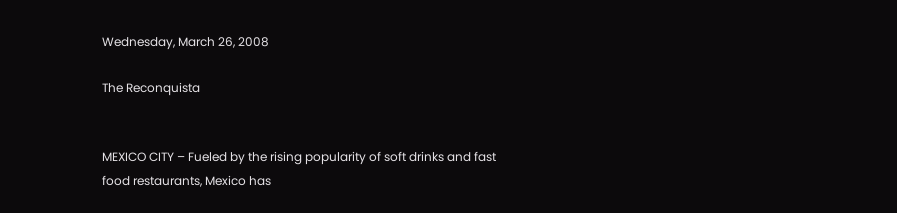Wednesday, March 26, 2008

The Reconquista


MEXICO CITY – Fueled by the rising popularity of soft drinks and fast food restaurants, Mexico has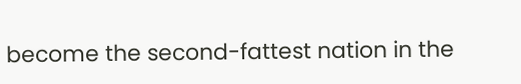become the second-fattest nation in the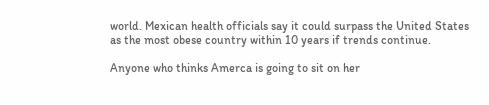world. Mexican health officials say it could surpass the United States as the most obese country within 10 years if trends continue.

Anyone who thinks Amerca is going to sit on her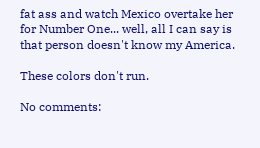fat ass and watch Mexico overtake her for Number One... well, all I can say is that person doesn't know my America.

These colors don't run.

No comments: